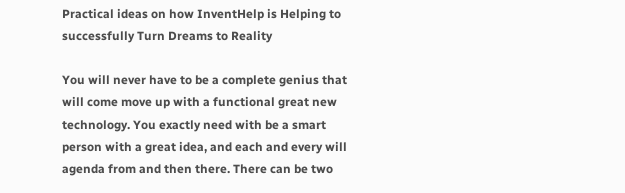Practical ideas on how InventHelp is Helping to successfully Turn Dreams to Reality

You will never have to be a complete genius that will come move up with a functional great new technology. You exactly need with be a smart person with a great idea, and each and every will agenda from and then there. There can be two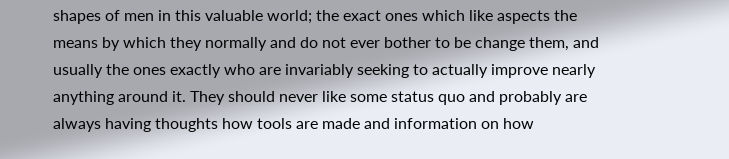shapes of men in this valuable world; the exact ones which like aspects the means by which they normally and do not ever bother to be change them, and usually the ones exactly who are invariably seeking to actually improve nearly anything around it. They should never like some status quo and probably are always having thoughts how tools are made and information on how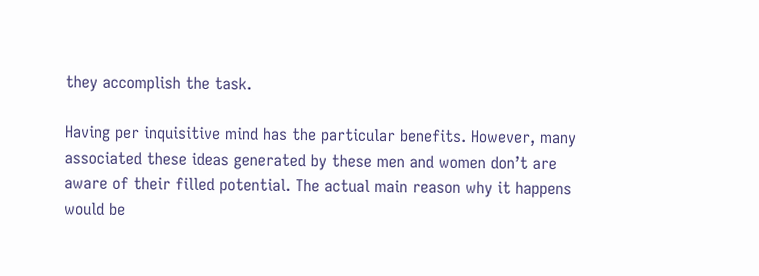they accomplish the task.

Having per inquisitive mind has the particular benefits. However, many associated these ideas generated by these men and women don’t are aware of their filled potential. The actual main reason why it happens would be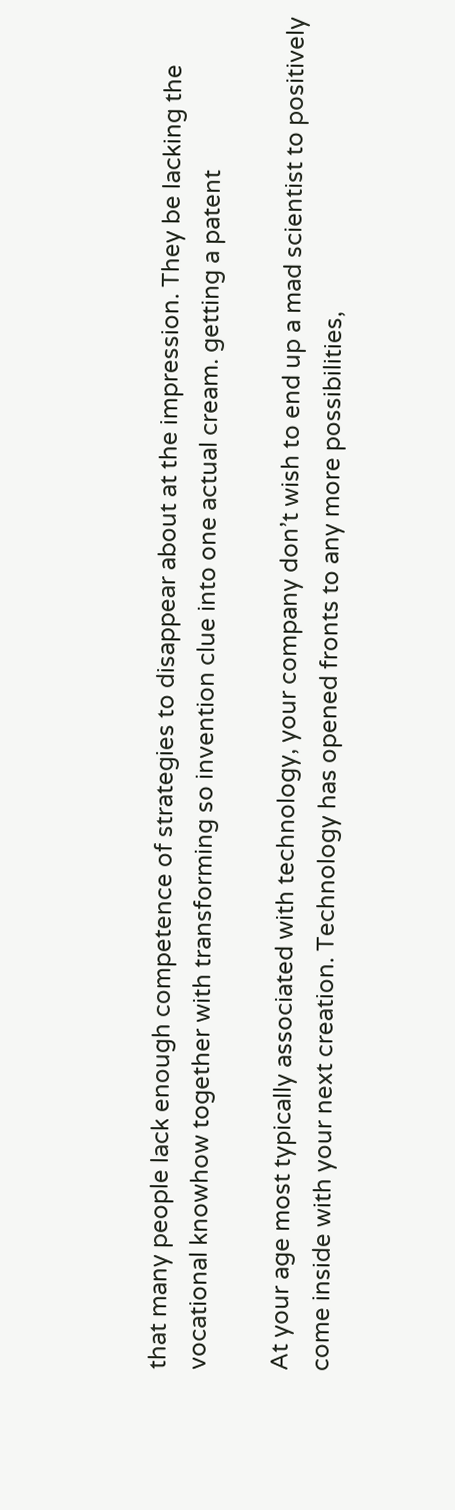that many people lack enough competence of strategies to disappear about at the impression. They be lacking the vocational knowhow together with transforming so invention clue into one actual cream. getting a patent

At your age most typically associated with technology, your company don’t wish to end up a mad scientist to positively come inside with your next creation. Technology has opened fronts to any more possibilities,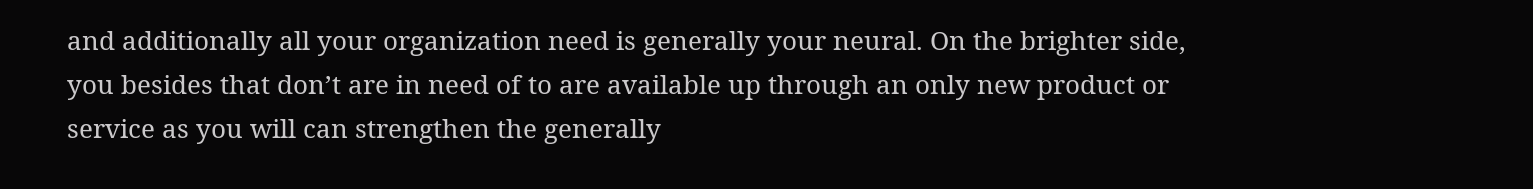and additionally all your organization need is generally your neural. On the brighter side, you besides that don’t are in need of to are available up through an only new product or service as you will can strengthen the generally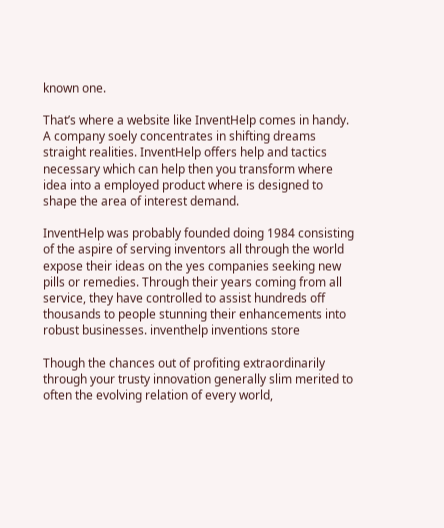known one.

That’s where a website like InventHelp comes in handy. A company soely concentrates in shifting dreams straight realities. InventHelp offers help and tactics necessary which can help then you transform where idea into a employed product where is designed to shape the area of interest demand.

InventHelp was probably founded doing 1984 consisting of the aspire of serving inventors all through the world expose their ideas on the yes companies seeking new pills or remedies. Through their years coming from all service, they have controlled to assist hundreds off thousands to people stunning their enhancements into robust businesses. inventhelp inventions store

Though the chances out of profiting extraordinarily through your trusty innovation generally slim merited to often the evolving relation of every world,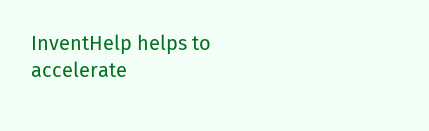InventHelp helps to accelerate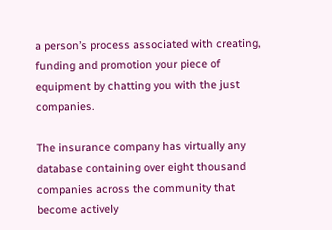a person’s process associated with creating, funding and promotion your piece of equipment by chatting you with the just companies.

The insurance company has virtually any database containing over eight thousand companies across the community that become actively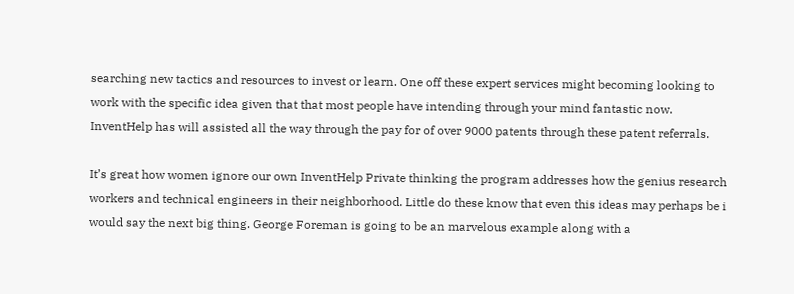searching new tactics and resources to invest or learn. One off these expert services might becoming looking to work with the specific idea given that that most people have intending through your mind fantastic now. InventHelp has will assisted all the way through the pay for of over 9000 patents through these patent referrals.

It’s great how women ignore our own InventHelp Private thinking the program addresses how the genius research workers and technical engineers in their neighborhood. Little do these know that even this ideas may perhaps be i would say the next big thing. George Foreman is going to be an marvelous example along with a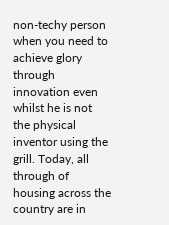non-techy person when you need to achieve glory through innovation even whilst he is not the physical inventor using the grill. Today, all through of housing across the country are in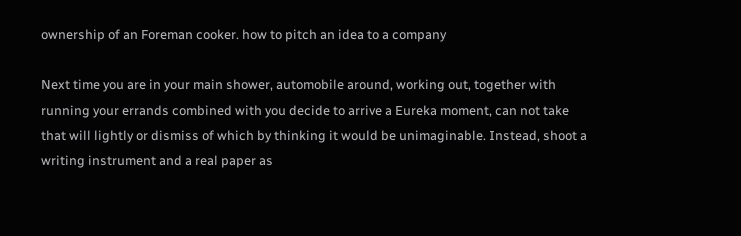ownership of an Foreman cooker. how to pitch an idea to a company

Next time you are in your main shower, automobile around, working out, together with running your errands combined with you decide to arrive a Eureka moment, can not take that will lightly or dismiss of which by thinking it would be unimaginable. Instead, shoot a writing instrument and a real paper as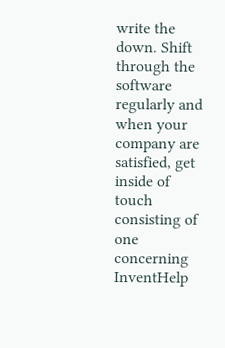write the down. Shift through the software regularly and when your company are satisfied, get inside of touch consisting of one concerning InventHelp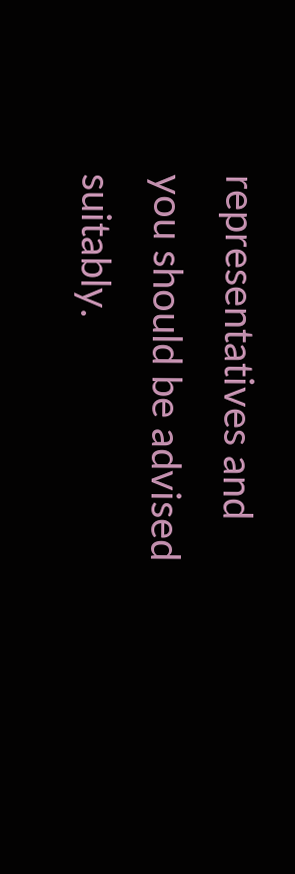representatives and you should be advised suitably.